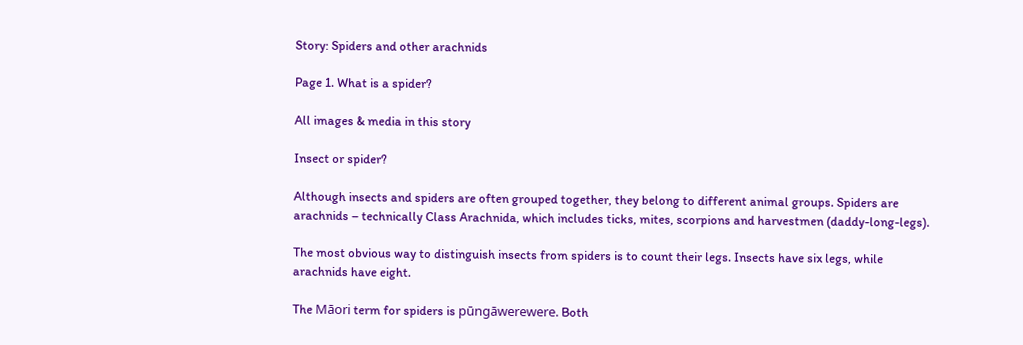Story: Spiders and other arachnids

Page 1. What is a spider?

All images & media in this story

Insect or spider?

Although insects and spiders are often grouped together, they belong to different animal groups. Spiders are arachnids – technically Class Arachnida, which includes ticks, mites, scorpions and harvestmen (daddy-long-legs).

The most obvious way to distinguish insects from spiders is to count their legs. Insects have six legs, while arachnids have eight.

The Māori term for spiders is pūngāwerewere. Both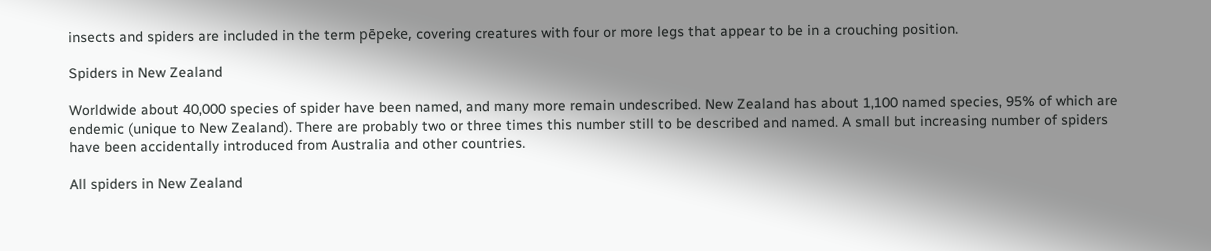insects and spiders are included in the term pēpeke, covering creatures with four or more legs that appear to be in a crouching position.

Spiders in New Zealand

Worldwide about 40,000 species of spider have been named, and many more remain undescribed. New Zealand has about 1,100 named species, 95% of which are endemic (unique to New Zealand). There are probably two or three times this number still to be described and named. A small but increasing number of spiders have been accidentally introduced from Australia and other countries.

All spiders in New Zealand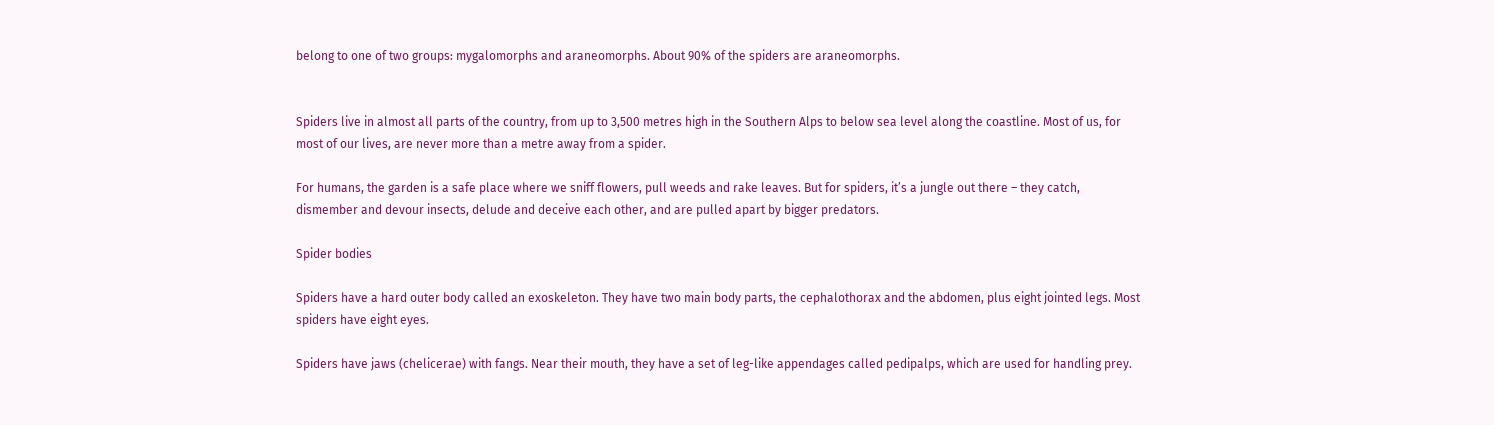belong to one of two groups: mygalomorphs and araneomorphs. About 90% of the spiders are araneomorphs.


Spiders live in almost all parts of the country, from up to 3,500 metres high in the Southern Alps to below sea level along the coastline. Most of us, for most of our lives, are never more than a metre away from a spider.

For humans, the garden is a safe place where we sniff flowers, pull weeds and rake leaves. But for spiders, it’s a jungle out there – they catch, dismember and devour insects, delude and deceive each other, and are pulled apart by bigger predators.

Spider bodies

Spiders have a hard outer body called an exoskeleton. They have two main body parts, the cephalothorax and the abdomen, plus eight jointed legs. Most spiders have eight eyes.

Spiders have jaws (chelicerae) with fangs. Near their mouth, they have a set of leg-like appendages called pedipalps, which are used for handling prey.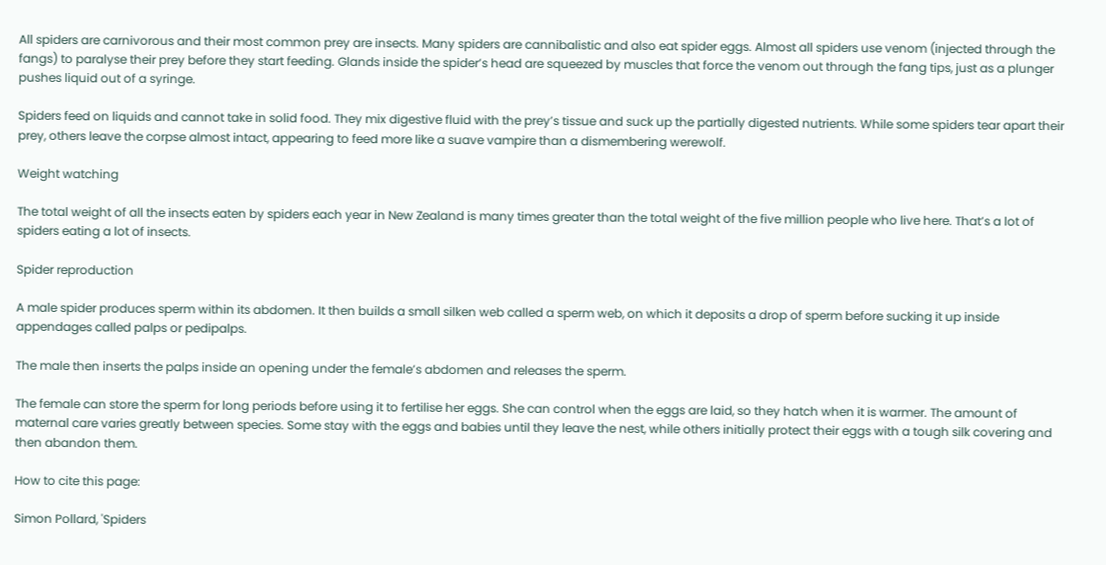All spiders are carnivorous and their most common prey are insects. Many spiders are cannibalistic and also eat spider eggs. Almost all spiders use venom (injected through the fangs) to paralyse their prey before they start feeding. Glands inside the spider’s head are squeezed by muscles that force the venom out through the fang tips, just as a plunger pushes liquid out of a syringe.

Spiders feed on liquids and cannot take in solid food. They mix digestive fluid with the prey’s tissue and suck up the partially digested nutrients. While some spiders tear apart their prey, others leave the corpse almost intact, appearing to feed more like a suave vampire than a dismembering werewolf.

Weight watching

The total weight of all the insects eaten by spiders each year in New Zealand is many times greater than the total weight of the five million people who live here. That’s a lot of spiders eating a lot of insects.

Spider reproduction

A male spider produces sperm within its abdomen. It then builds a small silken web called a sperm web, on which it deposits a drop of sperm before sucking it up inside appendages called palps or pedipalps.

The male then inserts the palps inside an opening under the female’s abdomen and releases the sperm.

The female can store the sperm for long periods before using it to fertilise her eggs. She can control when the eggs are laid, so they hatch when it is warmer. The amount of maternal care varies greatly between species. Some stay with the eggs and babies until they leave the nest, while others initially protect their eggs with a tough silk covering and then abandon them.

How to cite this page:

Simon Pollard, 'Spiders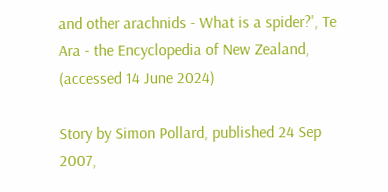and other arachnids - What is a spider?', Te Ara - the Encyclopedia of New Zealand, (accessed 14 June 2024)

Story by Simon Pollard, published 24 Sep 2007,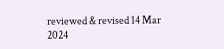reviewed & revised 14 Mar 2024